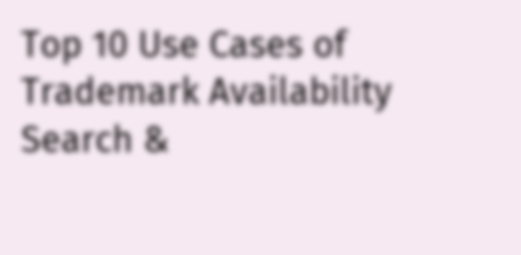Top 10 Use Cases of Trademark Availability Search &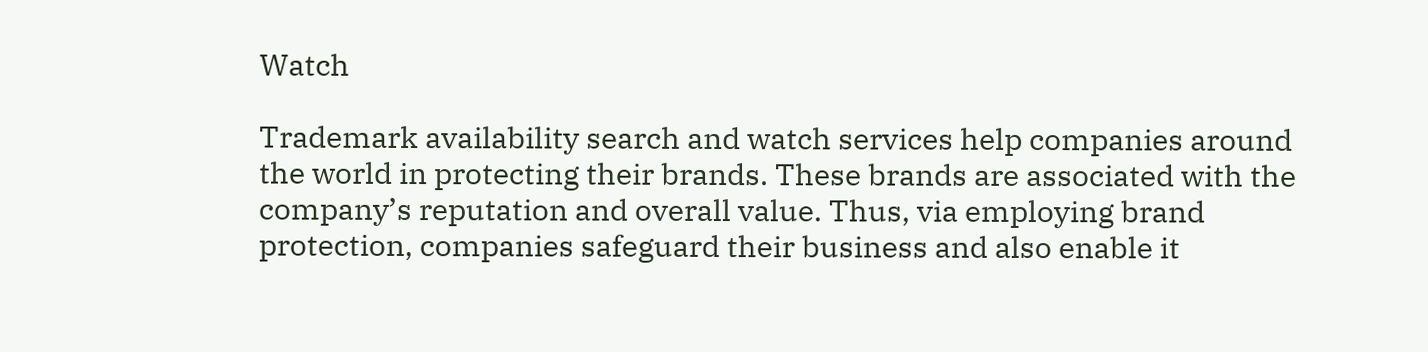Watch

Trademark availability search and watch services help companies around the world in protecting their brands. These brands are associated with the company’s reputation and overall value. Thus, via employing brand protection, companies safeguard their business and also enable it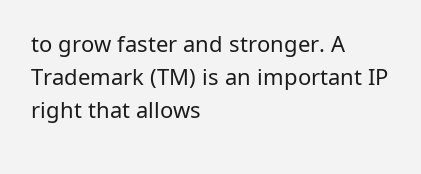to grow faster and stronger. A Trademark (TM) is an important IP right that allows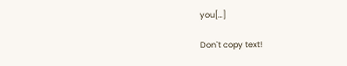you[…]

Don`t copy text!